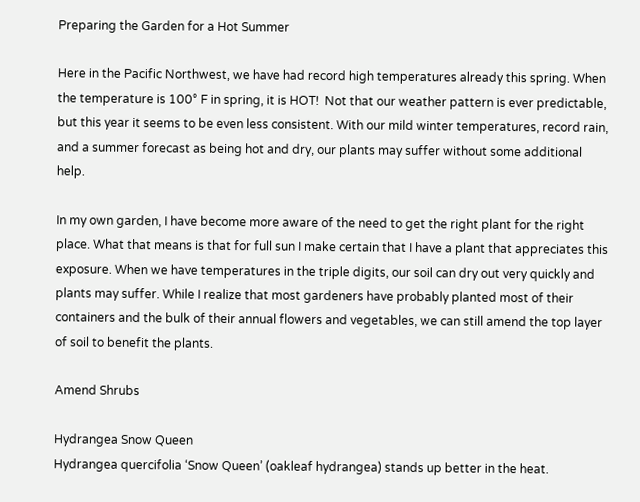Preparing the Garden for a Hot Summer

Here in the Pacific Northwest, we have had record high temperatures already this spring. When the temperature is 100° F in spring, it is HOT!  Not that our weather pattern is ever predictable, but this year it seems to be even less consistent. With our mild winter temperatures, record rain, and a summer forecast as being hot and dry, our plants may suffer without some additional help.

In my own garden, I have become more aware of the need to get the right plant for the right place. What that means is that for full sun I make certain that I have a plant that appreciates this exposure. When we have temperatures in the triple digits, our soil can dry out very quickly and plants may suffer. While I realize that most gardeners have probably planted most of their containers and the bulk of their annual flowers and vegetables, we can still amend the top layer of soil to benefit the plants.

Amend Shrubs

Hydrangea Snow Queen
Hydrangea quercifolia ‘Snow Queen’ (oakleaf hydrangea) stands up better in the heat.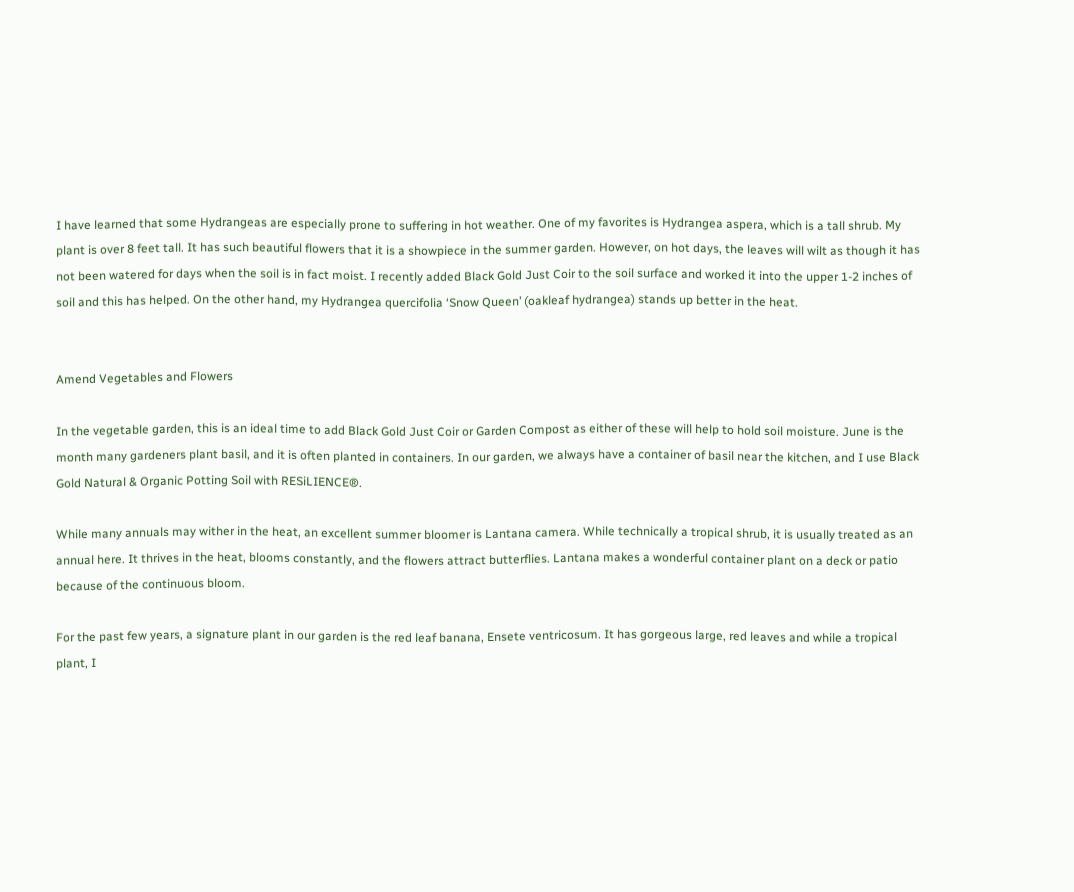I have learned that some Hydrangeas are especially prone to suffering in hot weather. One of my favorites is Hydrangea aspera, which is a tall shrub. My plant is over 8 feet tall. It has such beautiful flowers that it is a showpiece in the summer garden. However, on hot days, the leaves will wilt as though it has not been watered for days when the soil is in fact moist. I recently added Black Gold Just Coir to the soil surface and worked it into the upper 1-2 inches of soil and this has helped. On the other hand, my Hydrangea quercifolia ‘Snow Queen’ (oakleaf hydrangea) stands up better in the heat.


Amend Vegetables and Flowers

In the vegetable garden, this is an ideal time to add Black Gold Just Coir or Garden Compost as either of these will help to hold soil moisture. June is the month many gardeners plant basil, and it is often planted in containers. In our garden, we always have a container of basil near the kitchen, and I use Black Gold Natural & Organic Potting Soil with RESiLIENCE®.

While many annuals may wither in the heat, an excellent summer bloomer is Lantana camera. While technically a tropical shrub, it is usually treated as an annual here. It thrives in the heat, blooms constantly, and the flowers attract butterflies. Lantana makes a wonderful container plant on a deck or patio because of the continuous bloom.

For the past few years, a signature plant in our garden is the red leaf banana, Ensete ventricosum. It has gorgeous large, red leaves and while a tropical plant, I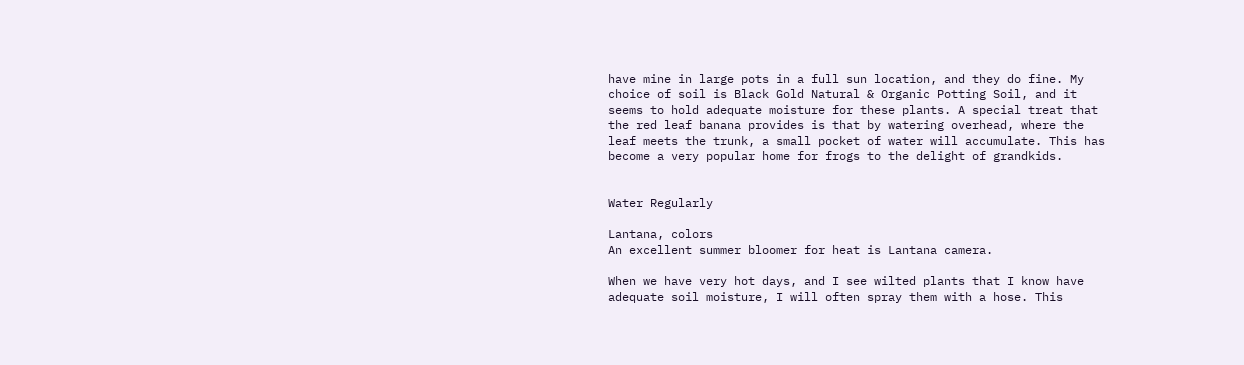have mine in large pots in a full sun location, and they do fine. My choice of soil is Black Gold Natural & Organic Potting Soil, and it seems to hold adequate moisture for these plants. A special treat that the red leaf banana provides is that by watering overhead, where the leaf meets the trunk, a small pocket of water will accumulate. This has become a very popular home for frogs to the delight of grandkids.


Water Regularly

Lantana, colors
An excellent summer bloomer for heat is Lantana camera.

When we have very hot days, and I see wilted plants that I know have adequate soil moisture, I will often spray them with a hose. This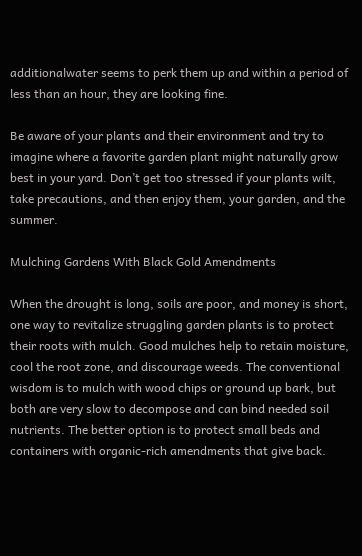additionalwater seems to perk them up and within a period of less than an hour, they are looking fine.

Be aware of your plants and their environment and try to imagine where a favorite garden plant might naturally grow best in your yard. Don’t get too stressed if your plants wilt, take precautions, and then enjoy them, your garden, and the summer.

Mulching Gardens With Black Gold Amendments

When the drought is long, soils are poor, and money is short, one way to revitalize struggling garden plants is to protect their roots with mulch. Good mulches help to retain moisture, cool the root zone, and discourage weeds. The conventional wisdom is to mulch with wood chips or ground up bark, but both are very slow to decompose and can bind needed soil nutrients. The better option is to protect small beds and containers with organic-rich amendments that give back.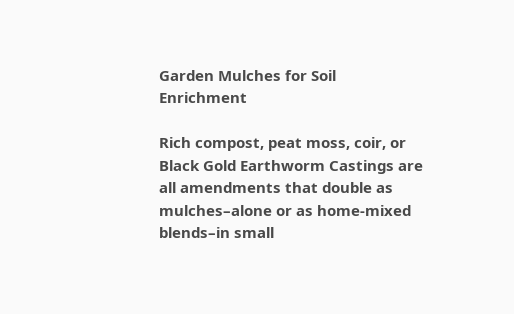Garden Mulches for Soil Enrichment

Rich compost, peat moss, coir, or Black Gold Earthworm Castings are all amendments that double as mulches–alone or as home-mixed blends–in small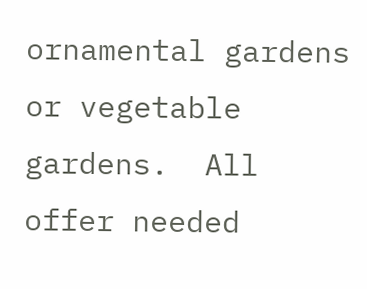ornamental gardens or vegetable gardens.  All offer needed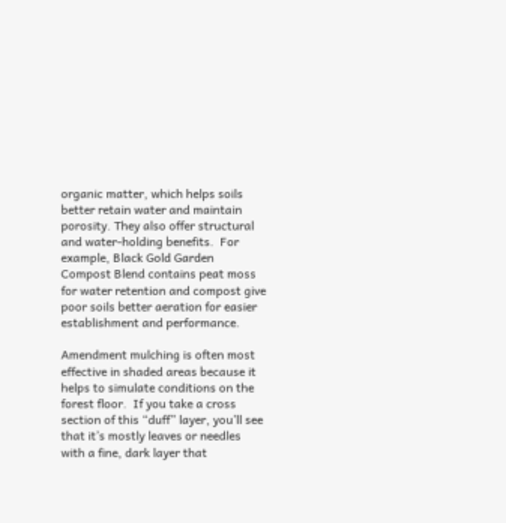organic matter, which helps soils better retain water and maintain porosity. They also offer structural and water-holding benefits.  For example, Black Gold Garden Compost Blend contains peat moss for water retention and compost give poor soils better aeration for easier establishment and performance.

Amendment mulching is often most effective in shaded areas because it helps to simulate conditions on the forest floor.  If you take a cross section of this “duff” layer, you’ll see that it’s mostly leaves or needles with a fine, dark layer that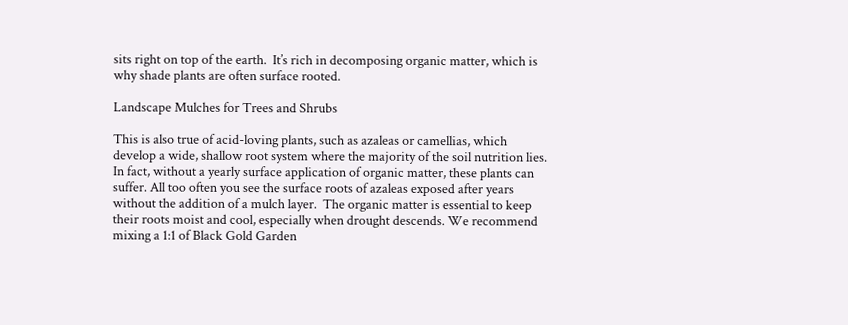sits right on top of the earth.  It’s rich in decomposing organic matter, which is why shade plants are often surface rooted.

Landscape Mulches for Trees and Shrubs

This is also true of acid-loving plants, such as azaleas or camellias, which  develop a wide, shallow root system where the majority of the soil nutrition lies. In fact, without a yearly surface application of organic matter, these plants can suffer. All too often you see the surface roots of azaleas exposed after years without the addition of a mulch layer.  The organic matter is essential to keep their roots moist and cool, especially when drought descends. We recommend mixing a 1:1 of Black Gold Garden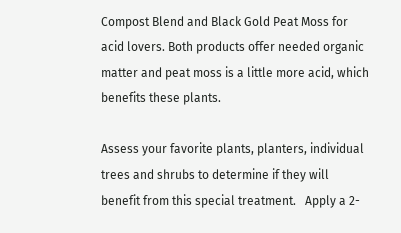Compost Blend and Black Gold Peat Moss for acid lovers. Both products offer needed organic matter and peat moss is a little more acid, which benefits these plants.

Assess your favorite plants, planters, individual trees and shrubs to determine if they will benefit from this special treatment.   Apply a 2-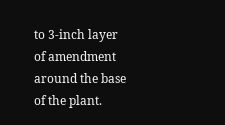to 3-inch layer of amendment around the base of the plant.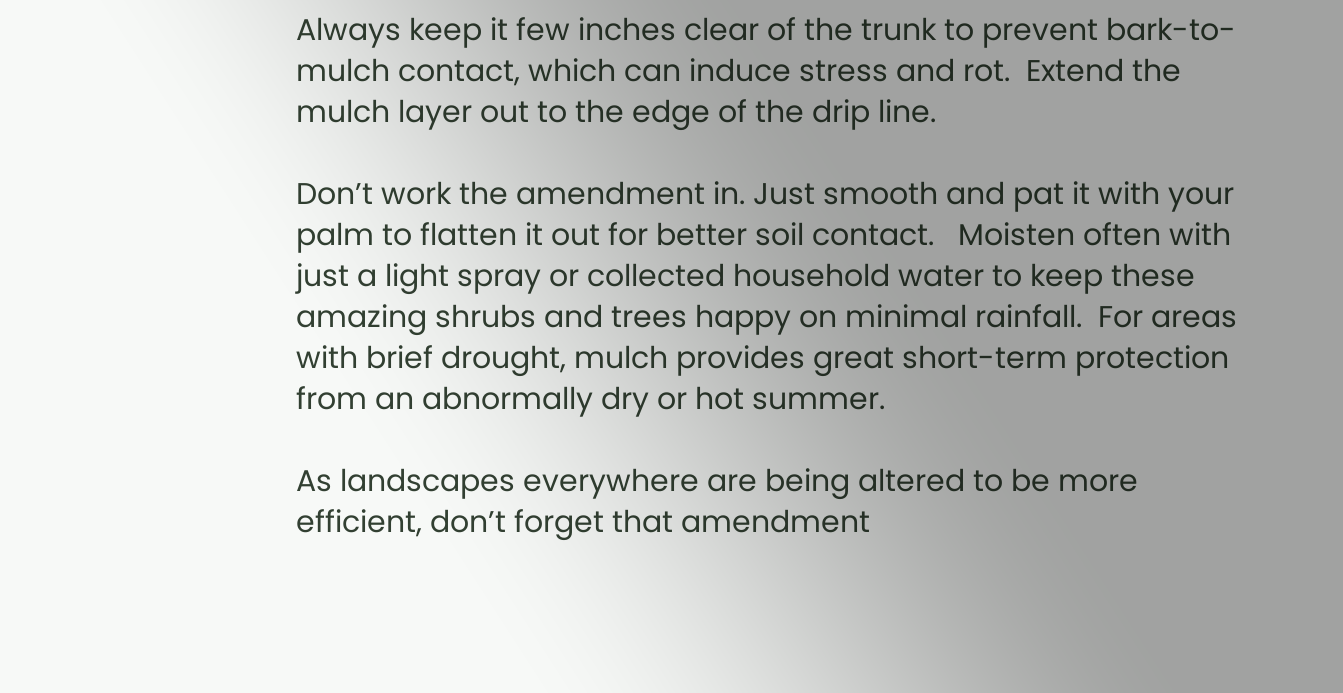Always keep it few inches clear of the trunk to prevent bark-to- mulch contact, which can induce stress and rot.  Extend the mulch layer out to the edge of the drip line.

Don’t work the amendment in. Just smooth and pat it with your palm to flatten it out for better soil contact.   Moisten often with just a light spray or collected household water to keep these amazing shrubs and trees happy on minimal rainfall.  For areas with brief drought, mulch provides great short-term protection from an abnormally dry or hot summer.

As landscapes everywhere are being altered to be more efficient, don’t forget that amendment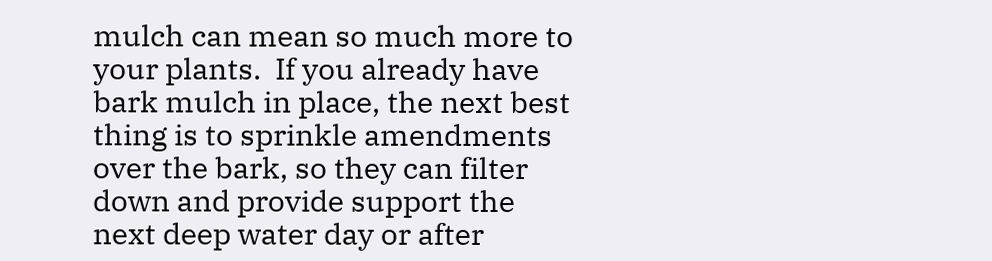mulch can mean so much more to your plants.  If you already have bark mulch in place, the next best thing is to sprinkle amendments over the bark, so they can filter down and provide support the next deep water day or after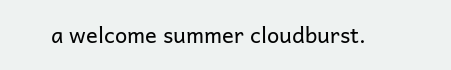a welcome summer cloudburst.